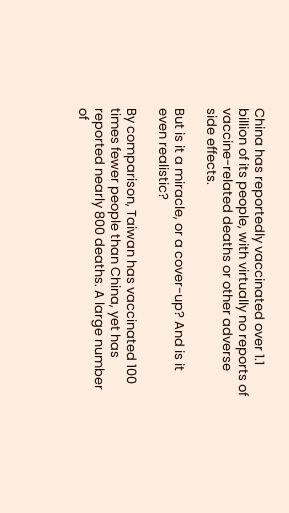China has reportedly vaccinated over 1.1 billion of its people, with virtually no reports of vaccine-related deaths or other adverse side effects.

But is it a miracle, or a cover-up? And is it even realistic?

By comparison, Taiwan has vaccinated 100 times fewer people than China, yet has reported nearly 800 deaths. A large number of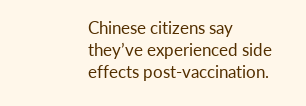Chinese citizens say they’ve experienced side effects post-vaccination.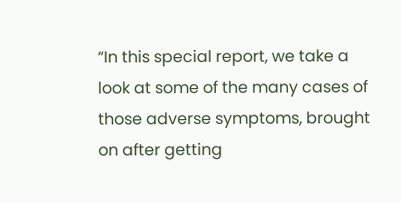“In this special report, we take a look at some of the many cases of those adverse symptoms, brought on after getting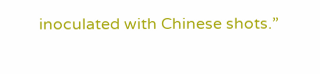inoculated with Chinese shots.”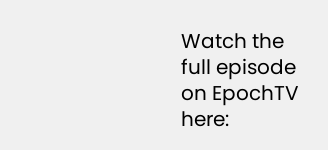Watch the full episode on EpochTV here: